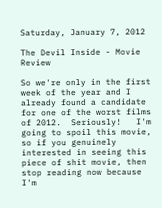Saturday, January 7, 2012

The Devil Inside - Movie Review

So we're only in the first week of the year and I already found a candidate for one of the worst films of 2012.  Seriously!   I'm going to spoil this movie, so if you genuinely interested in seeing this piece of shit movie, then stop reading now because I'm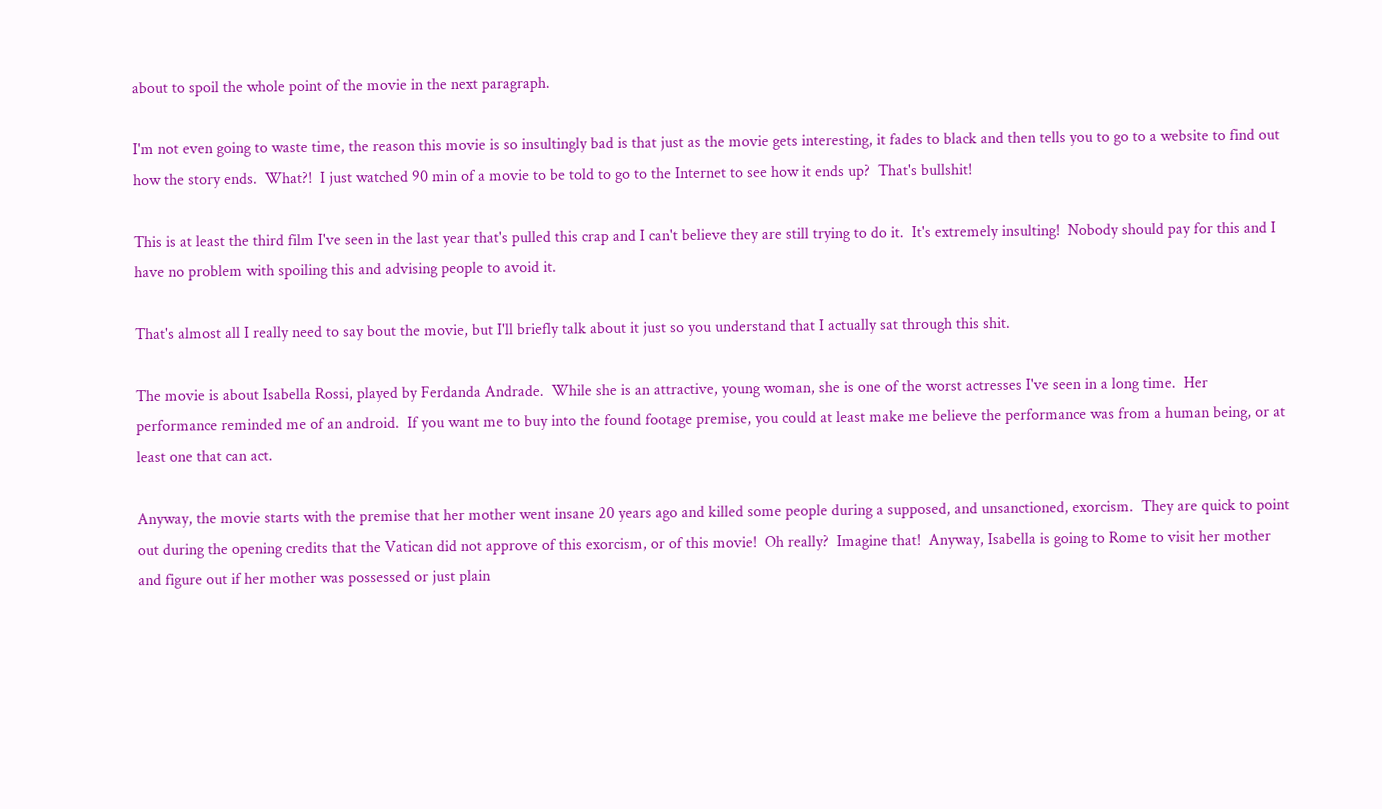about to spoil the whole point of the movie in the next paragraph.

I'm not even going to waste time, the reason this movie is so insultingly bad is that just as the movie gets interesting, it fades to black and then tells you to go to a website to find out how the story ends.  What?!  I just watched 90 min of a movie to be told to go to the Internet to see how it ends up?  That's bullshit!

This is at least the third film I've seen in the last year that's pulled this crap and I can't believe they are still trying to do it.  It's extremely insulting!  Nobody should pay for this and I have no problem with spoiling this and advising people to avoid it.

That's almost all I really need to say bout the movie, but I'll briefly talk about it just so you understand that I actually sat through this shit.

The movie is about Isabella Rossi, played by Ferdanda Andrade.  While she is an attractive, young woman, she is one of the worst actresses I've seen in a long time.  Her performance reminded me of an android.  If you want me to buy into the found footage premise, you could at least make me believe the performance was from a human being, or at least one that can act.

Anyway, the movie starts with the premise that her mother went insane 20 years ago and killed some people during a supposed, and unsanctioned, exorcism.  They are quick to point out during the opening credits that the Vatican did not approve of this exorcism, or of this movie!  Oh really?  Imagine that!  Anyway, Isabella is going to Rome to visit her mother and figure out if her mother was possessed or just plain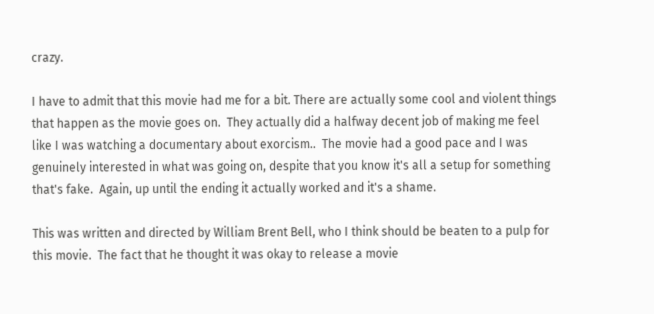crazy.

I have to admit that this movie had me for a bit. There are actually some cool and violent things that happen as the movie goes on.  They actually did a halfway decent job of making me feel like I was watching a documentary about exorcism..  The movie had a good pace and I was genuinely interested in what was going on, despite that you know it's all a setup for something that's fake.  Again, up until the ending it actually worked and it's a shame.

This was written and directed by William Brent Bell, who I think should be beaten to a pulp for this movie.  The fact that he thought it was okay to release a movie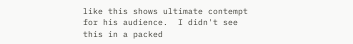like this shows ultimate contempt for his audience.  I didn't see this in a packed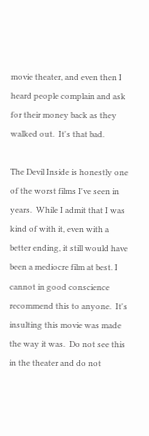movie theater, and even then I heard people complain and ask for their money back as they walked out.  It's that bad.

The Devil Inside is honestly one of the worst films I've seen in years.  While I admit that I was kind of with it, even with a better ending, it still would have been a mediocre film at best. I cannot in good conscience recommend this to anyone.  It's insulting this movie was made the way it was.  Do not see this in the theater and do not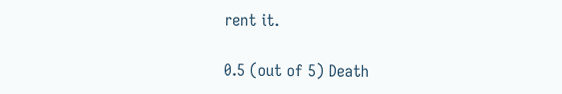rent it.

0.5 (out of 5) Death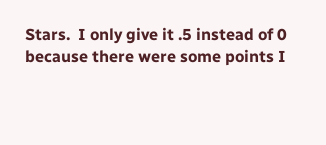Stars.  I only give it .5 instead of 0 because there were some points I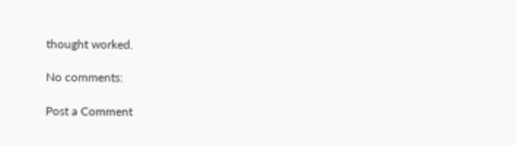thought worked.

No comments:

Post a Comment